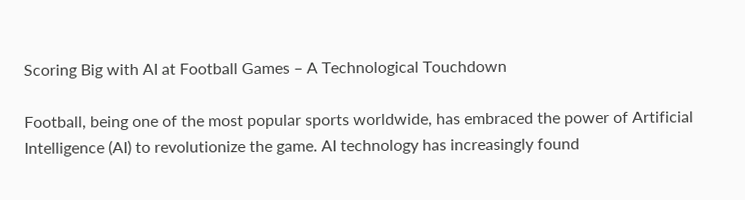Scoring Big with AI at Football Games – A Technological Touchdown

Football, being one of the most popular sports worldwide, has embraced the power of Artificial Intelligence (AI) to revolutionize the game. AI technology has increasingly found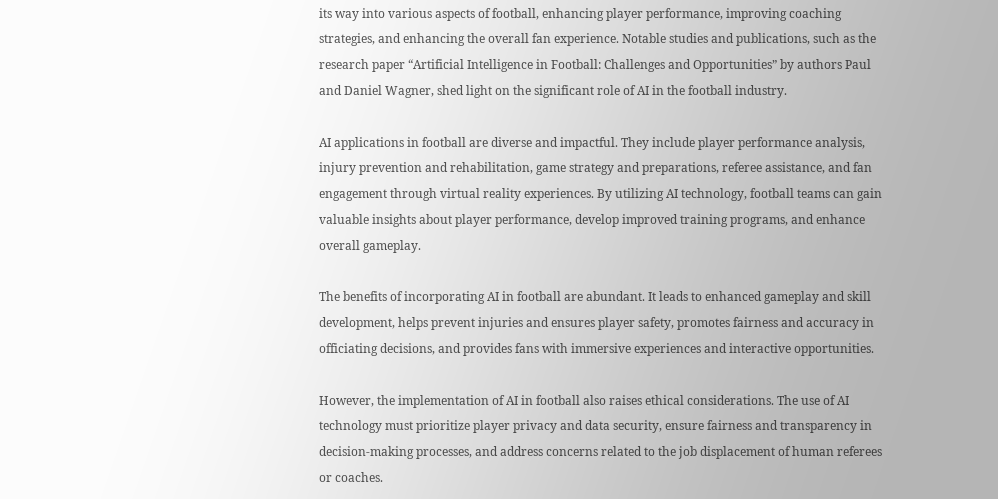its way into various aspects of football, enhancing player performance, improving coaching strategies, and enhancing the overall fan experience. Notable studies and publications, such as the research paper “Artificial Intelligence in Football: Challenges and Opportunities” by authors Paul and Daniel Wagner, shed light on the significant role of AI in the football industry.

AI applications in football are diverse and impactful. They include player performance analysis, injury prevention and rehabilitation, game strategy and preparations, referee assistance, and fan engagement through virtual reality experiences. By utilizing AI technology, football teams can gain valuable insights about player performance, develop improved training programs, and enhance overall gameplay.

The benefits of incorporating AI in football are abundant. It leads to enhanced gameplay and skill development, helps prevent injuries and ensures player safety, promotes fairness and accuracy in officiating decisions, and provides fans with immersive experiences and interactive opportunities.

However, the implementation of AI in football also raises ethical considerations. The use of AI technology must prioritize player privacy and data security, ensure fairness and transparency in decision-making processes, and address concerns related to the job displacement of human referees or coaches.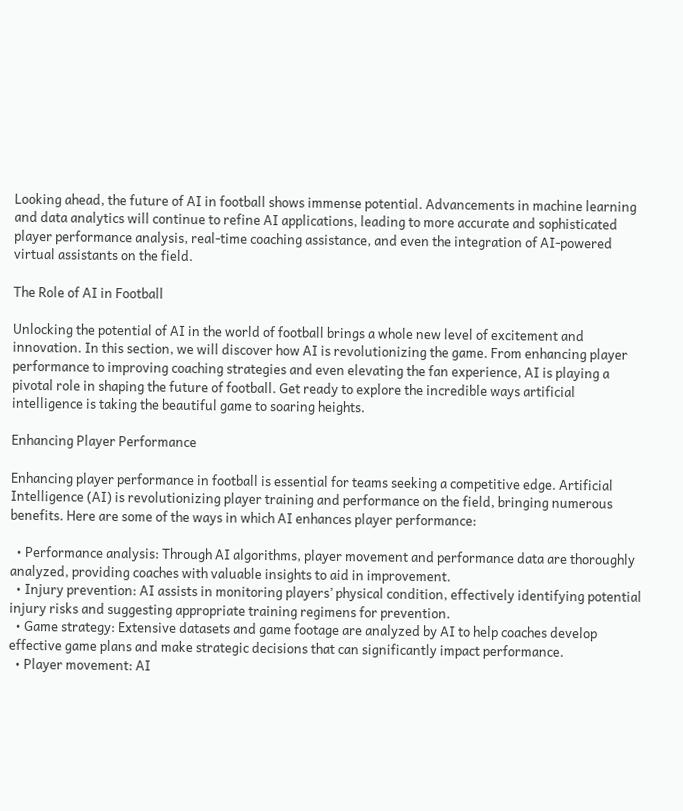Looking ahead, the future of AI in football shows immense potential. Advancements in machine learning and data analytics will continue to refine AI applications, leading to more accurate and sophisticated player performance analysis, real-time coaching assistance, and even the integration of AI-powered virtual assistants on the field.

The Role of AI in Football

Unlocking the potential of AI in the world of football brings a whole new level of excitement and innovation. In this section, we will discover how AI is revolutionizing the game. From enhancing player performance to improving coaching strategies and even elevating the fan experience, AI is playing a pivotal role in shaping the future of football. Get ready to explore the incredible ways artificial intelligence is taking the beautiful game to soaring heights.

Enhancing Player Performance

Enhancing player performance in football is essential for teams seeking a competitive edge. Artificial Intelligence (AI) is revolutionizing player training and performance on the field, bringing numerous benefits. Here are some of the ways in which AI enhances player performance:

  • Performance analysis: Through AI algorithms, player movement and performance data are thoroughly analyzed, providing coaches with valuable insights to aid in improvement.
  • Injury prevention: AI assists in monitoring players’ physical condition, effectively identifying potential injury risks and suggesting appropriate training regimens for prevention.
  • Game strategy: Extensive datasets and game footage are analyzed by AI to help coaches develop effective game plans and make strategic decisions that can significantly impact performance.
  • Player movement: AI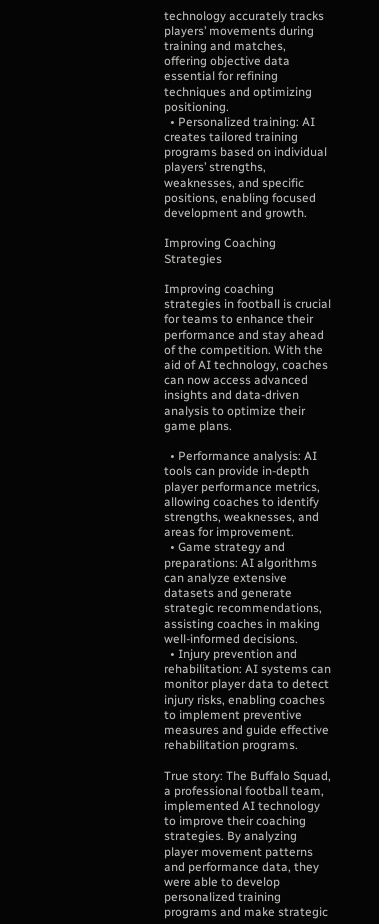technology accurately tracks players’ movements during training and matches, offering objective data essential for refining techniques and optimizing positioning.
  • Personalized training: AI creates tailored training programs based on individual players’ strengths, weaknesses, and specific positions, enabling focused development and growth.

Improving Coaching Strategies

Improving coaching strategies in football is crucial for teams to enhance their performance and stay ahead of the competition. With the aid of AI technology, coaches can now access advanced insights and data-driven analysis to optimize their game plans.

  • Performance analysis: AI tools can provide in-depth player performance metrics, allowing coaches to identify strengths, weaknesses, and areas for improvement.
  • Game strategy and preparations: AI algorithms can analyze extensive datasets and generate strategic recommendations, assisting coaches in making well-informed decisions.
  • Injury prevention and rehabilitation: AI systems can monitor player data to detect injury risks, enabling coaches to implement preventive measures and guide effective rehabilitation programs.

True story: The Buffalo Squad, a professional football team, implemented AI technology to improve their coaching strategies. By analyzing player movement patterns and performance data, they were able to develop personalized training programs and make strategic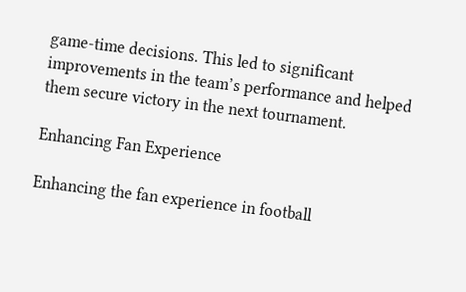game-time decisions. This led to significant improvements in the team’s performance and helped them secure victory in the next tournament.

Enhancing Fan Experience

Enhancing the fan experience in football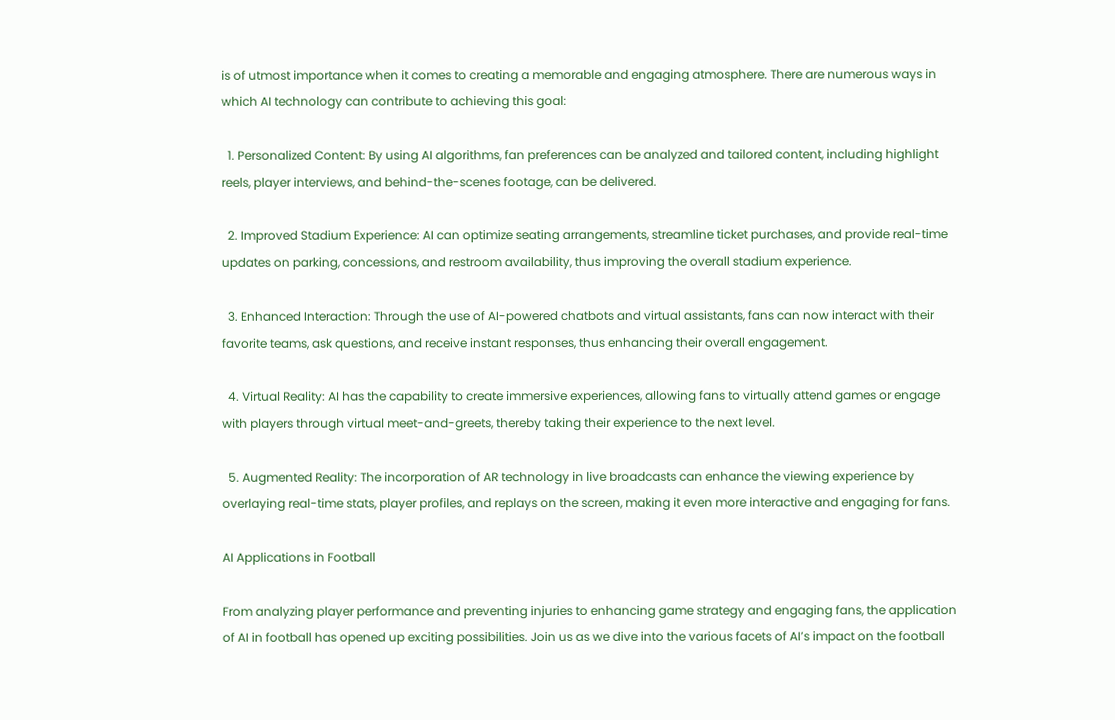is of utmost importance when it comes to creating a memorable and engaging atmosphere. There are numerous ways in which AI technology can contribute to achieving this goal:

  1. Personalized Content: By using AI algorithms, fan preferences can be analyzed and tailored content, including highlight reels, player interviews, and behind-the-scenes footage, can be delivered.

  2. Improved Stadium Experience: AI can optimize seating arrangements, streamline ticket purchases, and provide real-time updates on parking, concessions, and restroom availability, thus improving the overall stadium experience.

  3. Enhanced Interaction: Through the use of AI-powered chatbots and virtual assistants, fans can now interact with their favorite teams, ask questions, and receive instant responses, thus enhancing their overall engagement.

  4. Virtual Reality: AI has the capability to create immersive experiences, allowing fans to virtually attend games or engage with players through virtual meet-and-greets, thereby taking their experience to the next level.

  5. Augmented Reality: The incorporation of AR technology in live broadcasts can enhance the viewing experience by overlaying real-time stats, player profiles, and replays on the screen, making it even more interactive and engaging for fans.

AI Applications in Football

From analyzing player performance and preventing injuries to enhancing game strategy and engaging fans, the application of AI in football has opened up exciting possibilities. Join us as we dive into the various facets of AI’s impact on the football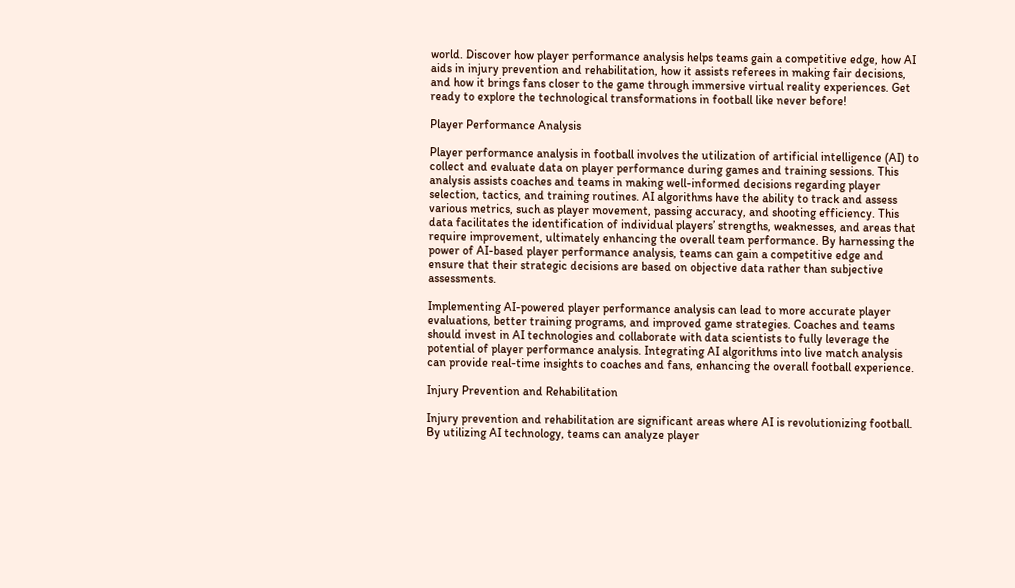world. Discover how player performance analysis helps teams gain a competitive edge, how AI aids in injury prevention and rehabilitation, how it assists referees in making fair decisions, and how it brings fans closer to the game through immersive virtual reality experiences. Get ready to explore the technological transformations in football like never before!

Player Performance Analysis

Player performance analysis in football involves the utilization of artificial intelligence (AI) to collect and evaluate data on player performance during games and training sessions. This analysis assists coaches and teams in making well-informed decisions regarding player selection, tactics, and training routines. AI algorithms have the ability to track and assess various metrics, such as player movement, passing accuracy, and shooting efficiency. This data facilitates the identification of individual players’ strengths, weaknesses, and areas that require improvement, ultimately enhancing the overall team performance. By harnessing the power of AI-based player performance analysis, teams can gain a competitive edge and ensure that their strategic decisions are based on objective data rather than subjective assessments.

Implementing AI-powered player performance analysis can lead to more accurate player evaluations, better training programs, and improved game strategies. Coaches and teams should invest in AI technologies and collaborate with data scientists to fully leverage the potential of player performance analysis. Integrating AI algorithms into live match analysis can provide real-time insights to coaches and fans, enhancing the overall football experience.

Injury Prevention and Rehabilitation

Injury prevention and rehabilitation are significant areas where AI is revolutionizing football. By utilizing AI technology, teams can analyze player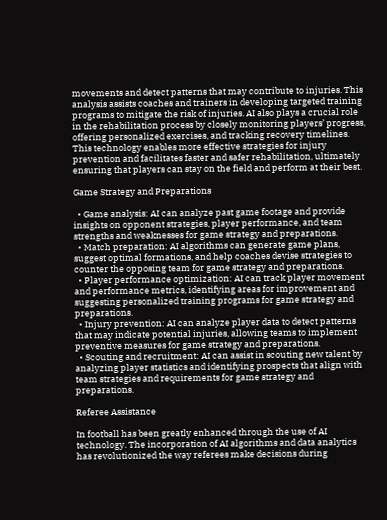movements and detect patterns that may contribute to injuries. This analysis assists coaches and trainers in developing targeted training programs to mitigate the risk of injuries. AI also plays a crucial role in the rehabilitation process by closely monitoring players’ progress, offering personalized exercises, and tracking recovery timelines. This technology enables more effective strategies for injury prevention and facilitates faster and safer rehabilitation, ultimately ensuring that players can stay on the field and perform at their best.

Game Strategy and Preparations

  • Game analysis: AI can analyze past game footage and provide insights on opponent strategies, player performance, and team strengths and weaknesses for game strategy and preparations.
  • Match preparation: AI algorithms can generate game plans, suggest optimal formations, and help coaches devise strategies to counter the opposing team for game strategy and preparations.
  • Player performance optimization: AI can track player movement and performance metrics, identifying areas for improvement and suggesting personalized training programs for game strategy and preparations.
  • Injury prevention: AI can analyze player data to detect patterns that may indicate potential injuries, allowing teams to implement preventive measures for game strategy and preparations.
  • Scouting and recruitment: AI can assist in scouting new talent by analyzing player statistics and identifying prospects that align with team strategies and requirements for game strategy and preparations.

Referee Assistance

In football has been greatly enhanced through the use of AI technology. The incorporation of AI algorithms and data analytics has revolutionized the way referees make decisions during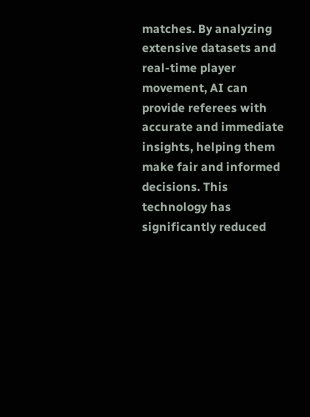matches. By analyzing extensive datasets and real-time player movement, AI can provide referees with accurate and immediate insights, helping them make fair and informed decisions. This technology has significantly reduced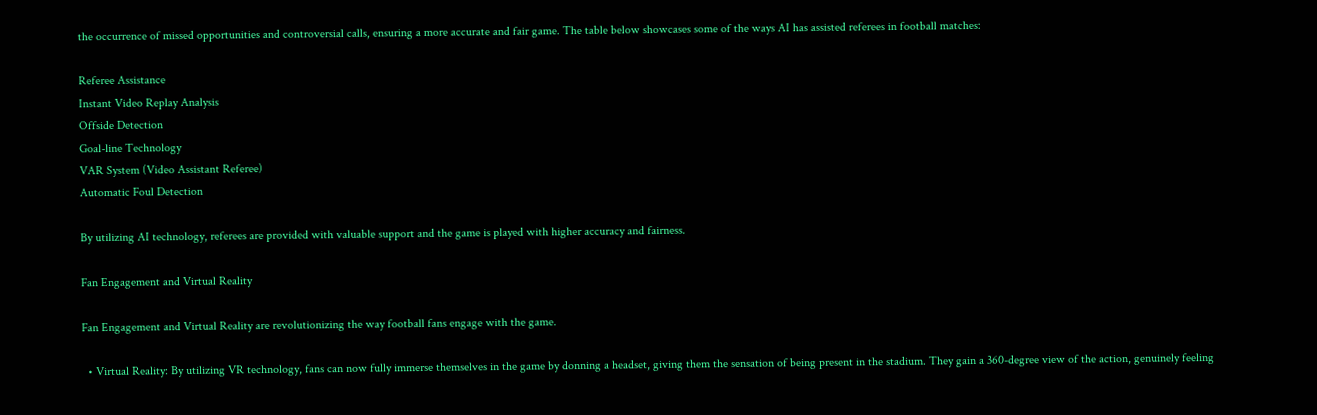the occurrence of missed opportunities and controversial calls, ensuring a more accurate and fair game. The table below showcases some of the ways AI has assisted referees in football matches:

Referee Assistance
Instant Video Replay Analysis
Offside Detection
Goal-line Technology
VAR System (Video Assistant Referee)
Automatic Foul Detection

By utilizing AI technology, referees are provided with valuable support and the game is played with higher accuracy and fairness.

Fan Engagement and Virtual Reality

Fan Engagement and Virtual Reality are revolutionizing the way football fans engage with the game.

  • Virtual Reality: By utilizing VR technology, fans can now fully immerse themselves in the game by donning a headset, giving them the sensation of being present in the stadium. They gain a 360-degree view of the action, genuinely feeling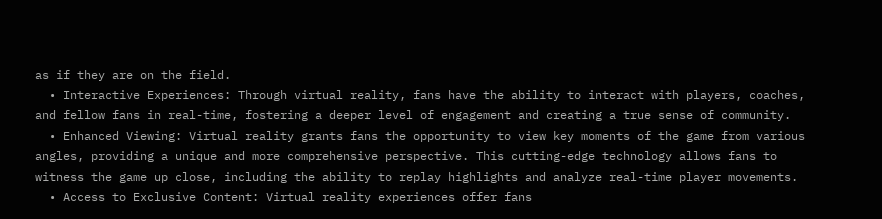as if they are on the field.
  • Interactive Experiences: Through virtual reality, fans have the ability to interact with players, coaches, and fellow fans in real-time, fostering a deeper level of engagement and creating a true sense of community.
  • Enhanced Viewing: Virtual reality grants fans the opportunity to view key moments of the game from various angles, providing a unique and more comprehensive perspective. This cutting-edge technology allows fans to witness the game up close, including the ability to replay highlights and analyze real-time player movements.
  • Access to Exclusive Content: Virtual reality experiences offer fans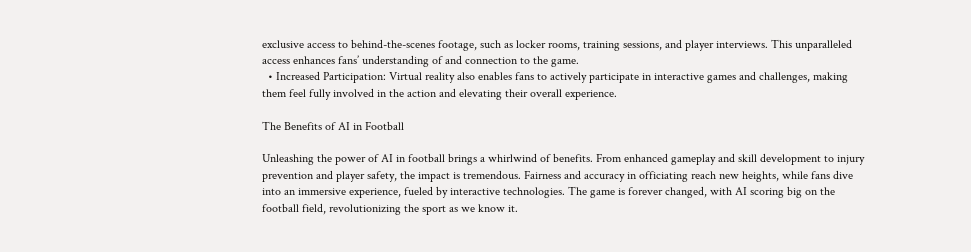exclusive access to behind-the-scenes footage, such as locker rooms, training sessions, and player interviews. This unparalleled access enhances fans’ understanding of and connection to the game.
  • Increased Participation: Virtual reality also enables fans to actively participate in interactive games and challenges, making them feel fully involved in the action and elevating their overall experience.

The Benefits of AI in Football

Unleashing the power of AI in football brings a whirlwind of benefits. From enhanced gameplay and skill development to injury prevention and player safety, the impact is tremendous. Fairness and accuracy in officiating reach new heights, while fans dive into an immersive experience, fueled by interactive technologies. The game is forever changed, with AI scoring big on the football field, revolutionizing the sport as we know it.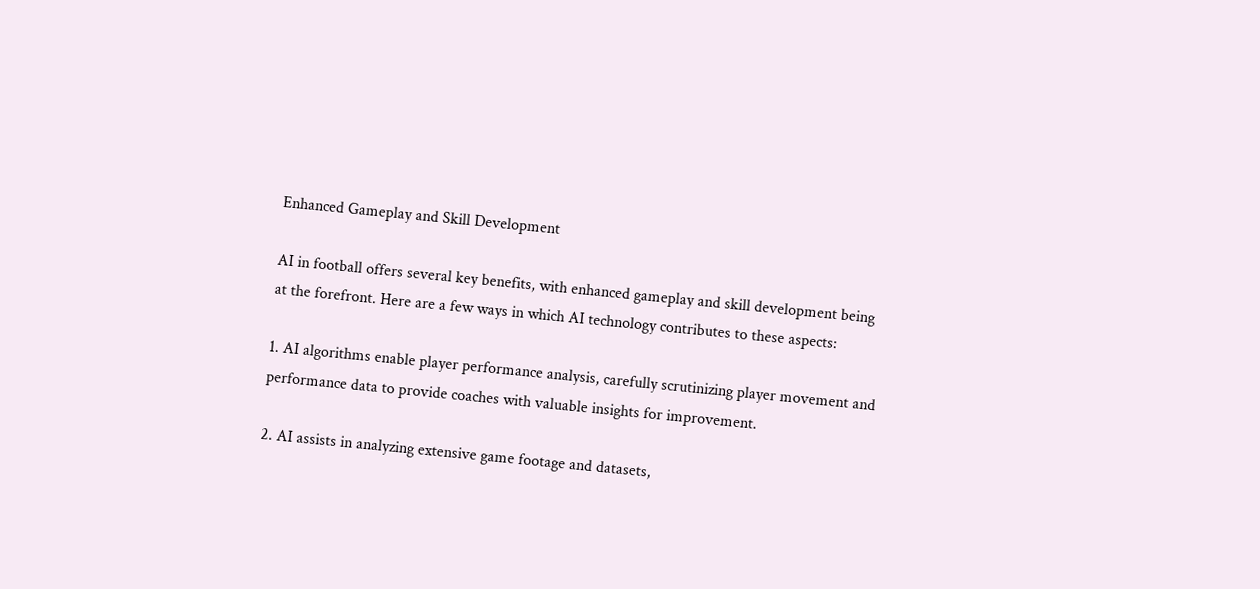Enhanced Gameplay and Skill Development

AI in football offers several key benefits, with enhanced gameplay and skill development being at the forefront. Here are a few ways in which AI technology contributes to these aspects:

1. AI algorithms enable player performance analysis, carefully scrutinizing player movement and performance data to provide coaches with valuable insights for improvement.

2. AI assists in analyzing extensive game footage and datasets,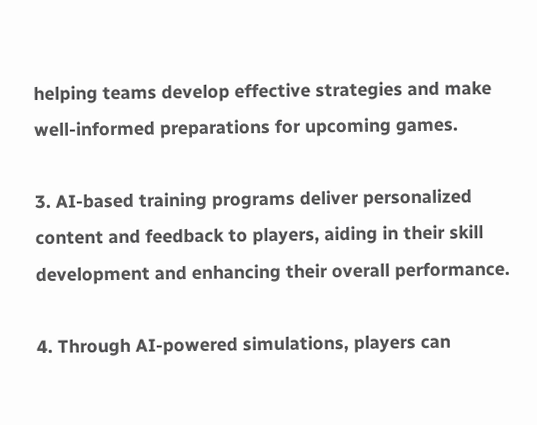helping teams develop effective strategies and make well-informed preparations for upcoming games.

3. AI-based training programs deliver personalized content and feedback to players, aiding in their skill development and enhancing their overall performance.

4. Through AI-powered simulations, players can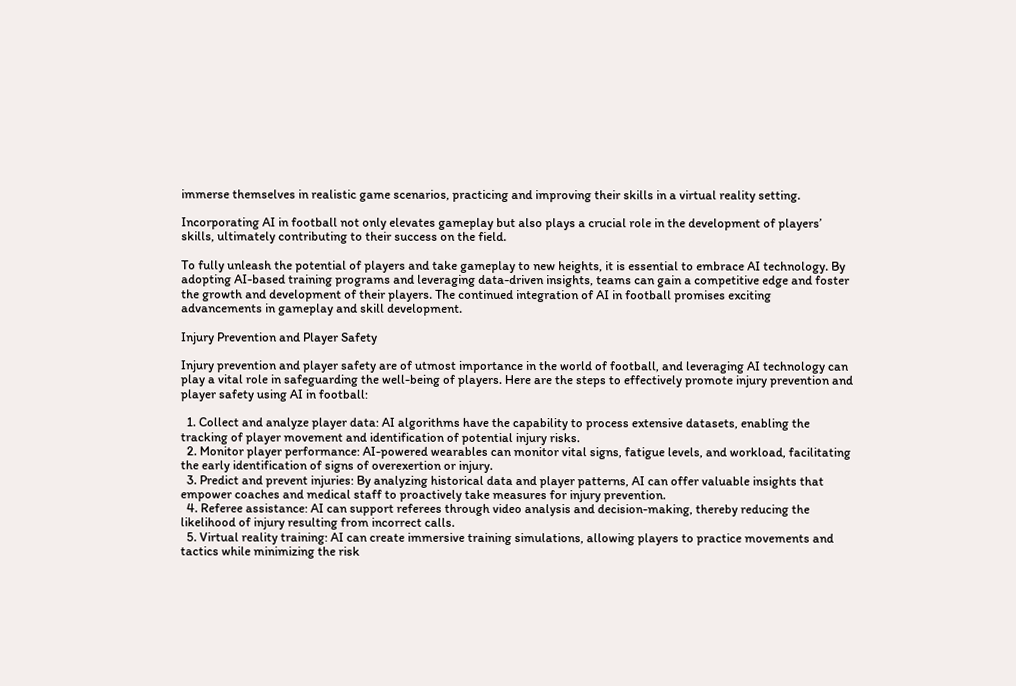immerse themselves in realistic game scenarios, practicing and improving their skills in a virtual reality setting.

Incorporating AI in football not only elevates gameplay but also plays a crucial role in the development of players’ skills, ultimately contributing to their success on the field.

To fully unleash the potential of players and take gameplay to new heights, it is essential to embrace AI technology. By adopting AI-based training programs and leveraging data-driven insights, teams can gain a competitive edge and foster the growth and development of their players. The continued integration of AI in football promises exciting advancements in gameplay and skill development.

Injury Prevention and Player Safety

Injury prevention and player safety are of utmost importance in the world of football, and leveraging AI technology can play a vital role in safeguarding the well-being of players. Here are the steps to effectively promote injury prevention and player safety using AI in football:

  1. Collect and analyze player data: AI algorithms have the capability to process extensive datasets, enabling the tracking of player movement and identification of potential injury risks.
  2. Monitor player performance: AI-powered wearables can monitor vital signs, fatigue levels, and workload, facilitating the early identification of signs of overexertion or injury.
  3. Predict and prevent injuries: By analyzing historical data and player patterns, AI can offer valuable insights that empower coaches and medical staff to proactively take measures for injury prevention.
  4. Referee assistance: AI can support referees through video analysis and decision-making, thereby reducing the likelihood of injury resulting from incorrect calls.
  5. Virtual reality training: AI can create immersive training simulations, allowing players to practice movements and tactics while minimizing the risk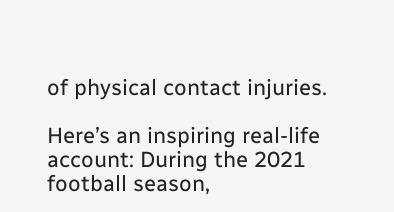of physical contact injuries.

Here’s an inspiring real-life account: During the 2021 football season,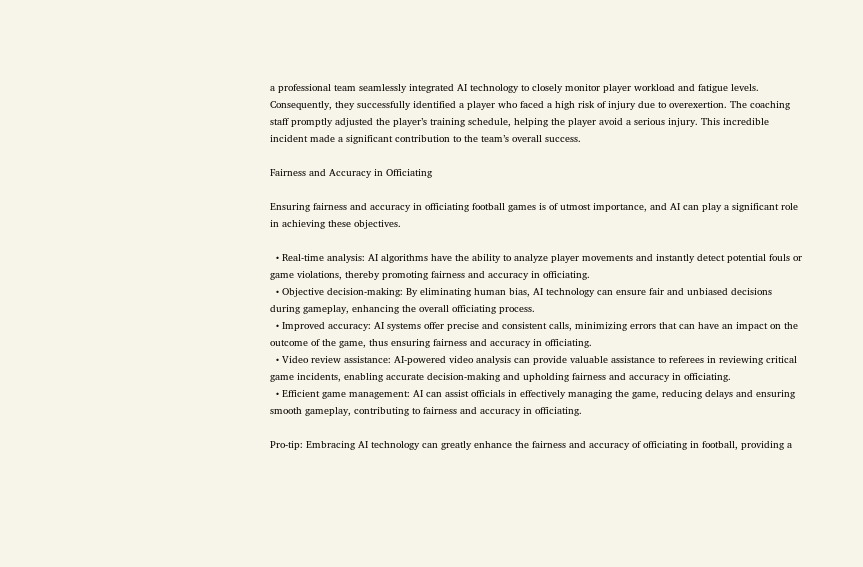a professional team seamlessly integrated AI technology to closely monitor player workload and fatigue levels. Consequently, they successfully identified a player who faced a high risk of injury due to overexertion. The coaching staff promptly adjusted the player’s training schedule, helping the player avoid a serious injury. This incredible incident made a significant contribution to the team’s overall success.

Fairness and Accuracy in Officiating

Ensuring fairness and accuracy in officiating football games is of utmost importance, and AI can play a significant role in achieving these objectives.

  • Real-time analysis: AI algorithms have the ability to analyze player movements and instantly detect potential fouls or game violations, thereby promoting fairness and accuracy in officiating.
  • Objective decision-making: By eliminating human bias, AI technology can ensure fair and unbiased decisions during gameplay, enhancing the overall officiating process.
  • Improved accuracy: AI systems offer precise and consistent calls, minimizing errors that can have an impact on the outcome of the game, thus ensuring fairness and accuracy in officiating.
  • Video review assistance: AI-powered video analysis can provide valuable assistance to referees in reviewing critical game incidents, enabling accurate decision-making and upholding fairness and accuracy in officiating.
  • Efficient game management: AI can assist officials in effectively managing the game, reducing delays and ensuring smooth gameplay, contributing to fairness and accuracy in officiating.

Pro-tip: Embracing AI technology can greatly enhance the fairness and accuracy of officiating in football, providing a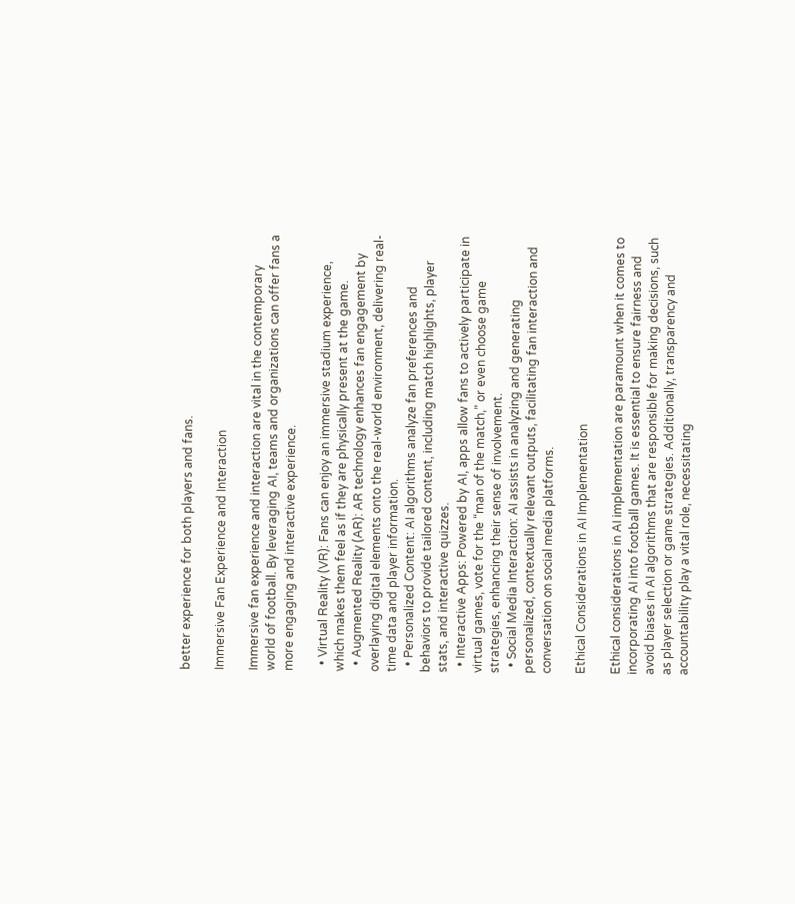better experience for both players and fans.

Immersive Fan Experience and Interaction

Immersive fan experience and interaction are vital in the contemporary world of football. By leveraging AI, teams and organizations can offer fans a more engaging and interactive experience.

  • Virtual Reality (VR): Fans can enjoy an immersive stadium experience, which makes them feel as if they are physically present at the game.
  • Augmented Reality (AR): AR technology enhances fan engagement by overlaying digital elements onto the real-world environment, delivering real-time data and player information.
  • Personalized Content: AI algorithms analyze fan preferences and behaviors to provide tailored content, including match highlights, player stats, and interactive quizzes.
  • Interactive Apps: Powered by AI, apps allow fans to actively participate in virtual games, vote for the “man of the match,” or even choose game strategies, enhancing their sense of involvement.
  • Social Media Interaction: AI assists in analyzing and generating personalized, contextually relevant outputs, facilitating fan interaction and conversation on social media platforms.

Ethical Considerations in AI Implementation

Ethical considerations in AI implementation are paramount when it comes to incorporating AI into football games. It is essential to ensure fairness and avoid biases in AI algorithms that are responsible for making decisions, such as player selection or game strategies. Additionally, transparency and accountability play a vital role, necessitating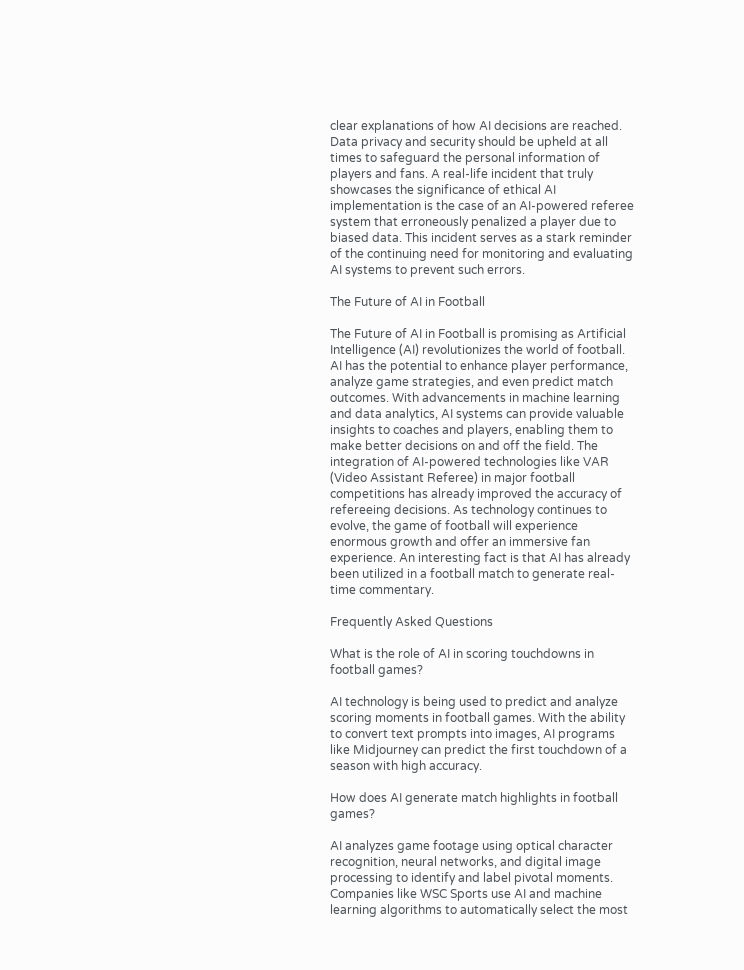clear explanations of how AI decisions are reached. Data privacy and security should be upheld at all times to safeguard the personal information of players and fans. A real-life incident that truly showcases the significance of ethical AI implementation is the case of an AI-powered referee system that erroneously penalized a player due to biased data. This incident serves as a stark reminder of the continuing need for monitoring and evaluating AI systems to prevent such errors.

The Future of AI in Football

The Future of AI in Football is promising as Artificial Intelligence (AI) revolutionizes the world of football. AI has the potential to enhance player performance, analyze game strategies, and even predict match outcomes. With advancements in machine learning and data analytics, AI systems can provide valuable insights to coaches and players, enabling them to make better decisions on and off the field. The integration of AI-powered technologies like VAR (Video Assistant Referee) in major football competitions has already improved the accuracy of refereeing decisions. As technology continues to evolve, the game of football will experience enormous growth and offer an immersive fan experience. An interesting fact is that AI has already been utilized in a football match to generate real-time commentary.

Frequently Asked Questions

What is the role of AI in scoring touchdowns in football games?

AI technology is being used to predict and analyze scoring moments in football games. With the ability to convert text prompts into images, AI programs like Midjourney can predict the first touchdown of a season with high accuracy.

How does AI generate match highlights in football games?

AI analyzes game footage using optical character recognition, neural networks, and digital image processing to identify and label pivotal moments. Companies like WSC Sports use AI and machine learning algorithms to automatically select the most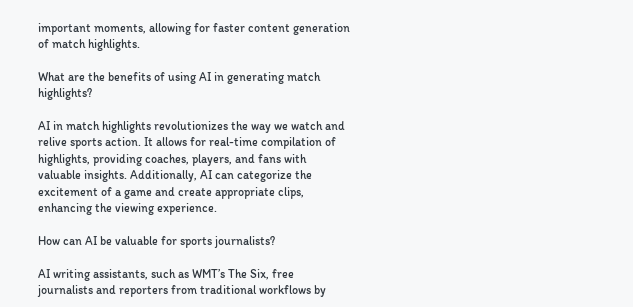important moments, allowing for faster content generation of match highlights.

What are the benefits of using AI in generating match highlights?

AI in match highlights revolutionizes the way we watch and relive sports action. It allows for real-time compilation of highlights, providing coaches, players, and fans with valuable insights. Additionally, AI can categorize the excitement of a game and create appropriate clips, enhancing the viewing experience.

How can AI be valuable for sports journalists?

AI writing assistants, such as WMT’s The Six, free journalists and reporters from traditional workflows by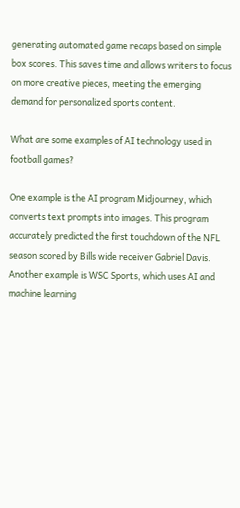generating automated game recaps based on simple box scores. This saves time and allows writers to focus on more creative pieces, meeting the emerging demand for personalized sports content.

What are some examples of AI technology used in football games?

One example is the AI program Midjourney, which converts text prompts into images. This program accurately predicted the first touchdown of the NFL season scored by Bills wide receiver Gabriel Davis. Another example is WSC Sports, which uses AI and machine learning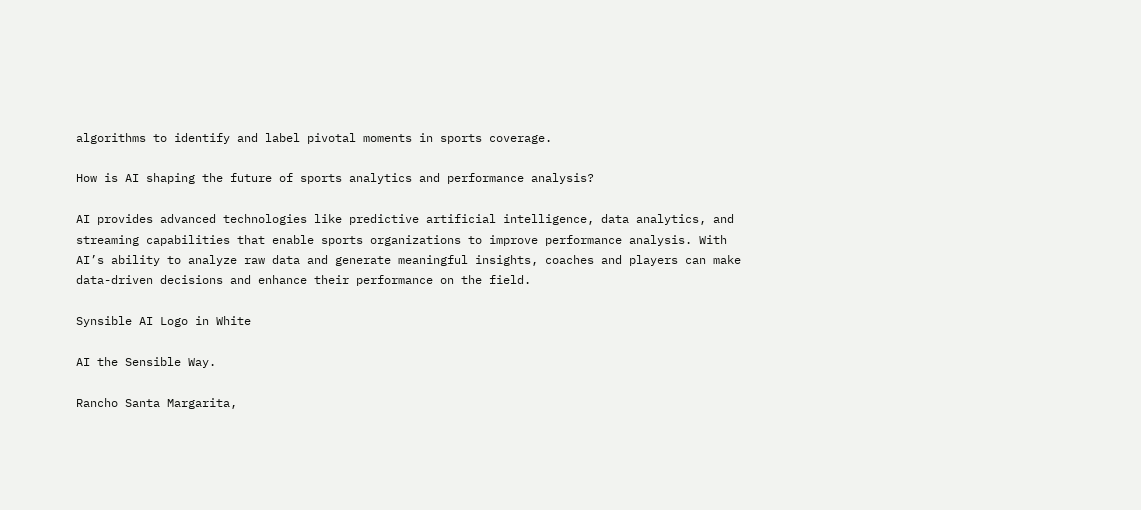algorithms to identify and label pivotal moments in sports coverage.

How is AI shaping the future of sports analytics and performance analysis?

AI provides advanced technologies like predictive artificial intelligence, data analytics, and streaming capabilities that enable sports organizations to improve performance analysis. With AI’s ability to analyze raw data and generate meaningful insights, coaches and players can make data-driven decisions and enhance their performance on the field.

Synsible AI Logo in White

AI the Sensible Way.

Rancho Santa Margarita,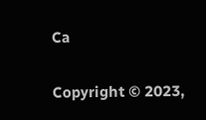Ca


Copyright © 2023,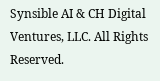Synsible AI & CH Digital Ventures, LLC. All Rights Reserved.